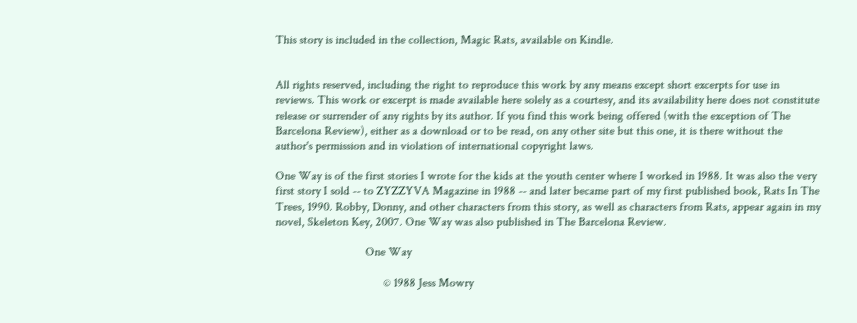This story is included in the collection, Magic Rats, available on Kindle.


All rights reserved, including the right to reproduce this work by any means except short excerpts for use in reviews. This work or excerpt is made available here solely as a courtesy, and its availability here does not constitute release or surrender of any rights by its author. If you find this work being offered (with the exception of The Barcelona Review), either as a download or to be read, on any other site but this one, it is there without the author's permission and in violation of international copyright laws.

One Way is of the first stories I wrote for the kids at the youth center where I worked in 1988. It was also the very first story I sold -- to ZYZZYVA Magazine in 1988 -- and later became part of my first published book, Rats In The Trees, 1990. Robby, Donny, and other characters from this story, as well as characters from Rats, appear again in my novel, Skeleton Key, 2007. One Way was also published in The Barcelona Review.

                              One Way

                                    © 1988 Jess Mowry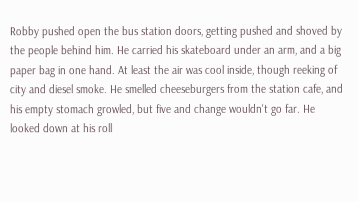Robby pushed open the bus station doors, getting pushed and shoved by the people behind him. He carried his skateboard under an arm, and a big paper bag in one hand. At least the air was cool inside, though reeking of city and diesel smoke. He smelled cheeseburgers from the station cafe, and his empty stomach growled, but five and change wouldn't go far. He looked down at his roll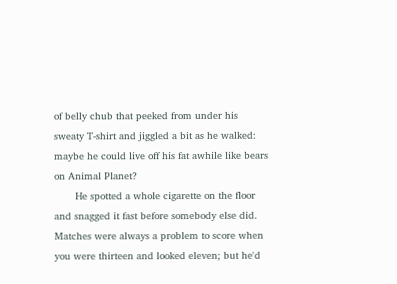of belly chub that peeked from under his sweaty T-shirt and jiggled a bit as he walked: maybe he could live off his fat awhile like bears on Animal Planet?
       He spotted a whole cigarette on the floor and snagged it fast before somebody else did. Matches were always a problem to score when you were thirteen and looked eleven; but he'd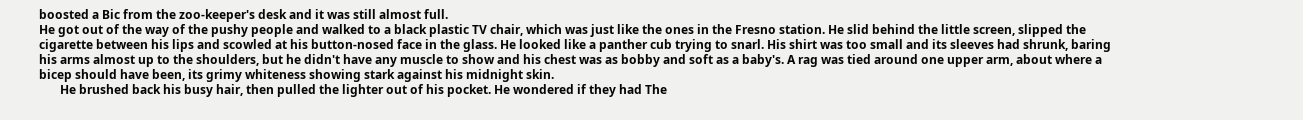boosted a Bic from the zoo-keeper's desk and it was still almost full.
He got out of the way of the pushy people and walked to a black plastic TV chair, which was just like the ones in the Fresno station. He slid behind the little screen, slipped the cigarette between his lips and scowled at his button-nosed face in the glass. He looked like a panther cub trying to snarl. His shirt was too small and its sleeves had shrunk, baring his arms almost up to the shoulders, but he didn't have any muscle to show and his chest was as bobby and soft as a baby's. A rag was tied around one upper arm, about where a bicep should have been, its grimy whiteness showing stark against his midnight skin.
       He brushed back his busy hair, then pulled the lighter out of his pocket. He wondered if they had The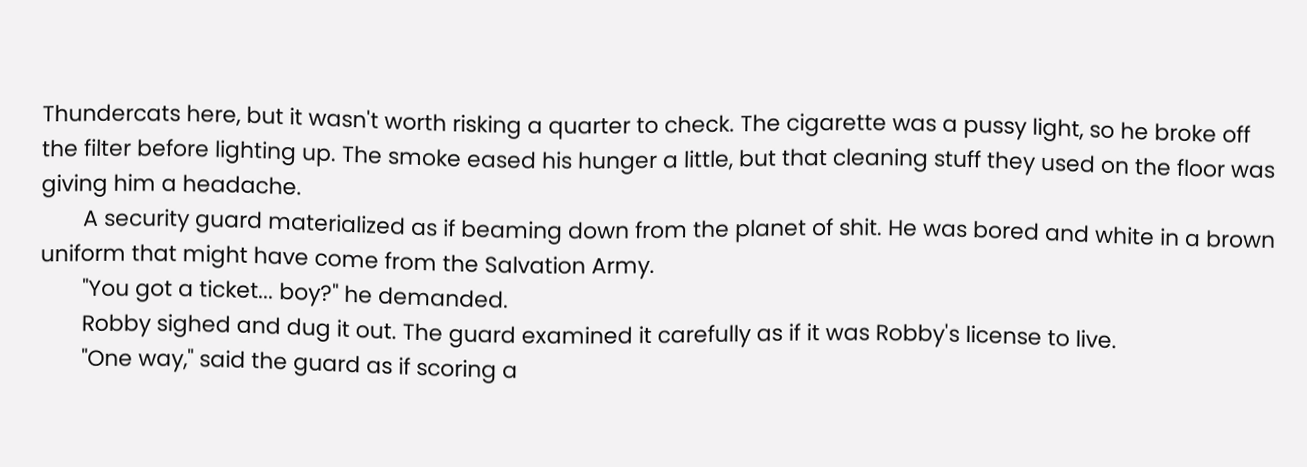Thundercats here, but it wasn't worth risking a quarter to check. The cigarette was a pussy light, so he broke off the filter before lighting up. The smoke eased his hunger a little, but that cleaning stuff they used on the floor was giving him a headache.
       A security guard materialized as if beaming down from the planet of shit. He was bored and white in a brown uniform that might have come from the Salvation Army.
       "You got a ticket... boy?" he demanded.
       Robby sighed and dug it out. The guard examined it carefully as if it was Robby's license to live.
       "One way," said the guard as if scoring a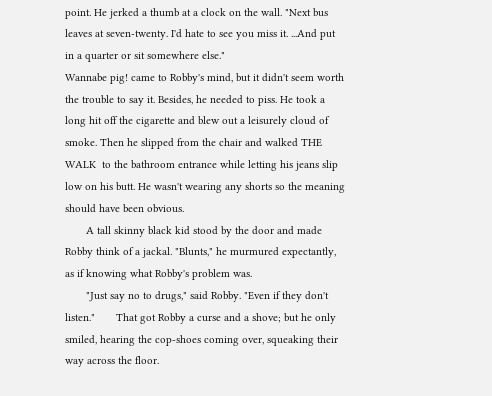point. He jerked a thumb at a clock on the wall. "Next bus leaves at seven-twenty. I'd hate to see you miss it. ...And put in a quarter or sit somewhere else."
Wannabe pig! came to Robby's mind, but it didn't seem worth the trouble to say it. Besides, he needed to piss. He took a long hit off the cigarette and blew out a leisurely cloud of smoke. Then he slipped from the chair and walked THE WALK  to the bathroom entrance while letting his jeans slip low on his butt. He wasn't wearing any shorts so the meaning should have been obvious.
       A tall skinny black kid stood by the door and made Robby think of a jackal. "Blunts," he murmured expectantly, as if knowing what Robby's problem was.
       "Just say no to drugs," said Robby. "Even if they don't listen."       That got Robby a curse and a shove; but he only smiled, hearing the cop-shoes coming over, squeaking their way across the floor.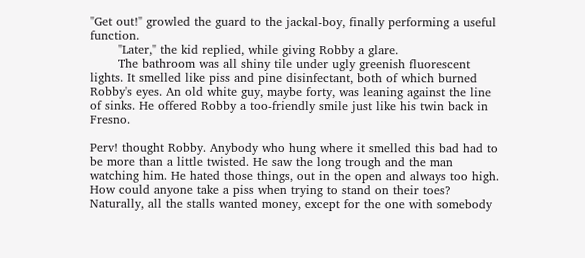"Get out!" growled the guard to the jackal-boy, finally performing a useful function.
       "Later," the kid replied, while giving Robby a glare.
       The bathroom was all shiny tile under ugly greenish fluorescent lights. It smelled like piss and pine disinfectant, both of which burned Robby's eyes. An old white guy, maybe forty, was leaning against the line of sinks. He offered Robby a too-friendly smile just like his twin back in Fresno.

Perv! thought Robby. Anybody who hung where it smelled this bad had to be more than a little twisted. He saw the long trough and the man watching him. He hated those things, out in the open and always too high. How could anyone take a piss when trying to stand on their toes? Naturally, all the stalls wanted money, except for the one with somebody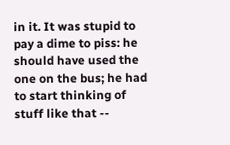in it. It was stupid to pay a dime to piss: he should have used the one on the bus; he had to start thinking of stuff like that --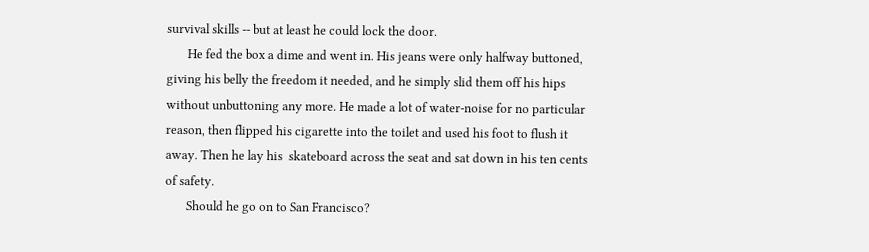survival skills -- but at least he could lock the door.
       He fed the box a dime and went in. His jeans were only halfway buttoned, giving his belly the freedom it needed, and he simply slid them off his hips without unbuttoning any more. He made a lot of water-noise for no particular reason, then flipped his cigarette into the toilet and used his foot to flush it away. Then he lay his  skateboard across the seat and sat down in his ten cents of safety.
       Should he go on to San Francisco?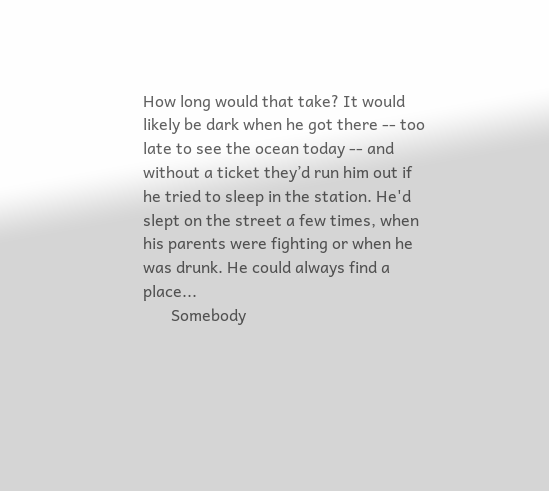How long would that take? It would likely be dark when he got there -- too late to see the ocean today -- and without a ticket they’d run him out if he tried to sleep in the station. He'd slept on the street a few times, when his parents were fighting or when he was drunk. He could always find a place...
       Somebody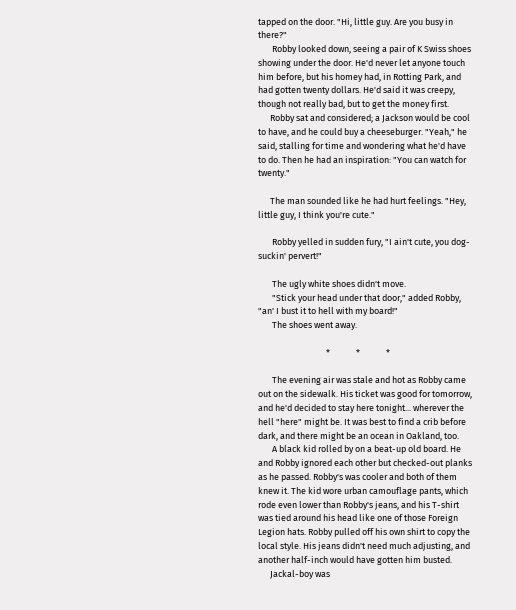tapped on the door. "Hi, little guy. Are you busy in there?"
       Robby looked down, seeing a pair of K Swiss shoes showing under the door. He'd never let anyone touch him before, but his homey had, in Rotting Park, and had gotten twenty dollars. He'd said it was creepy, though not really bad, but to get the money first.
      Robby sat and considered; a Jackson would be cool to have, and he could buy a cheeseburger. "Yeah," he said, stalling for time and wondering what he'd have to do. Then he had an inspiration: "You can watch for twenty."

      The man sounded like he had hurt feelings. "Hey, little guy, I think you're cute."

       Robby yelled in sudden fury, "I ain't cute, you dog-suckin' pervert!"

       The ugly white shoes didn't move.
       "Stick your head under that door," added Robby, "an' I bust it to hell with my board!"
       The shoes went away.

                                  *             *             *

       The evening air was stale and hot as Robby came out on the sidewalk. His ticket was good for tomorrow, and he'd decided to stay here tonight... wherever the hell "here" might be. It was best to find a crib before dark, and there might be an ocean in Oakland, too.
       A black kid rolled by on a beat-up old board. He and Robby ignored each other but checked-out planks as he passed. Robby's was cooler and both of them knew it. The kid wore urban camouflage pants, which rode even lower than Robby's jeans, and his T-shirt was tied around his head like one of those Foreign Legion hats. Robby pulled off his own shirt to copy the local style. His jeans didn't need much adjusting, and another half-inch would have gotten him busted.
      Jackal-boy was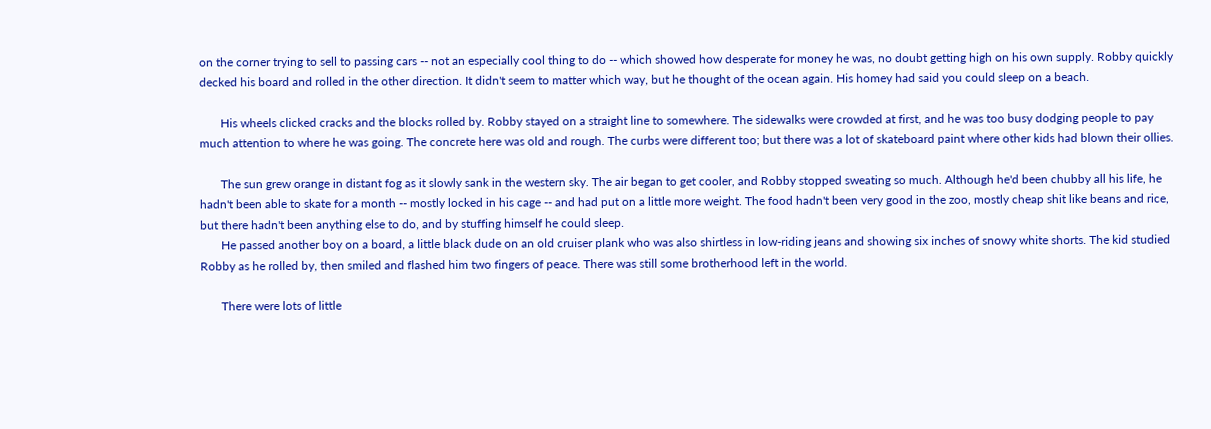on the corner trying to sell to passing cars -- not an especially cool thing to do -- which showed how desperate for money he was, no doubt getting high on his own supply. Robby quickly decked his board and rolled in the other direction. It didn't seem to matter which way, but he thought of the ocean again. His homey had said you could sleep on a beach.

       His wheels clicked cracks and the blocks rolled by. Robby stayed on a straight line to somewhere. The sidewalks were crowded at first, and he was too busy dodging people to pay much attention to where he was going. The concrete here was old and rough. The curbs were different too; but there was a lot of skateboard paint where other kids had blown their ollies.

       The sun grew orange in distant fog as it slowly sank in the western sky. The air began to get cooler, and Robby stopped sweating so much. Although he'd been chubby all his life, he hadn't been able to skate for a month -- mostly locked in his cage -- and had put on a little more weight. The food hadn't been very good in the zoo, mostly cheap shit like beans and rice, but there hadn't been anything else to do, and by stuffing himself he could sleep.
       He passed another boy on a board, a little black dude on an old cruiser plank who was also shirtless in low-riding jeans and showing six inches of snowy white shorts. The kid studied Robby as he rolled by, then smiled and flashed him two fingers of peace. There was still some brotherhood left in the world.

       There were lots of little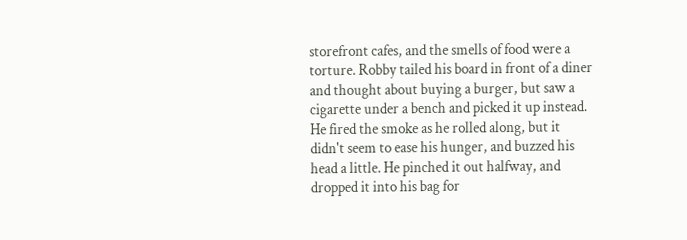storefront cafes, and the smells of food were a torture. Robby tailed his board in front of a diner and thought about buying a burger, but saw a cigarette under a bench and picked it up instead. He fired the smoke as he rolled along, but it didn't seem to ease his hunger, and buzzed his head a little. He pinched it out halfway, and dropped it into his bag for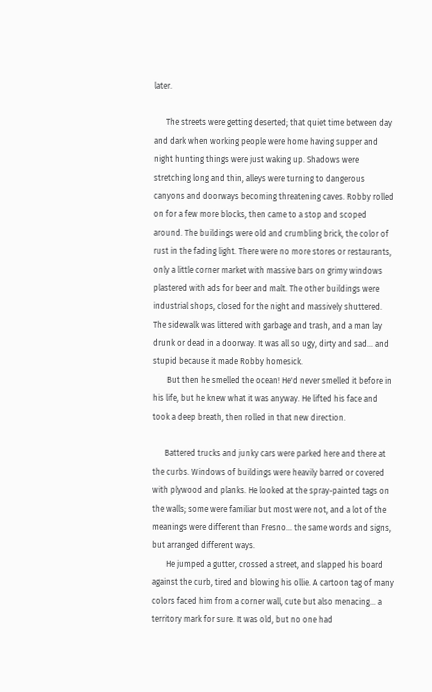later.

      The streets were getting deserted; that quiet time between day and dark when working people were home having supper and night hunting things were just waking up. Shadows were stretching long and thin, alleys were turning to dangerous canyons and doorways becoming threatening caves. Robby rolled on for a few more blocks, then came to a stop and scoped around. The buildings were old and crumbling brick, the color of rust in the fading light. There were no more stores or restaurants, only a little corner market with massive bars on grimy windows plastered with ads for beer and malt. The other buildings were industrial shops, closed for the night and massively shuttered. The sidewalk was littered with garbage and trash, and a man lay drunk or dead in a doorway. It was all so ugy, dirty and sad... and stupid because it made Robby homesick.
       But then he smelled the ocean! He'd never smelled it before in his life, but he knew what it was anyway. He lifted his face and took a deep breath, then rolled in that new direction.

      Battered trucks and junky cars were parked here and there at the curbs. Windows of buildings were heavily barred or covered with plywood and planks. He looked at the spray-painted tags on the walls; some were familiar but most were not, and a lot of the meanings were different than Fresno... the same words and signs, but arranged different ways.
       He jumped a gutter, crossed a street, and slapped his board against the curb, tired and blowing his ollie. A cartoon tag of many colors faced him from a corner wall, cute but also menacing... a territory mark for sure. It was old, but no one had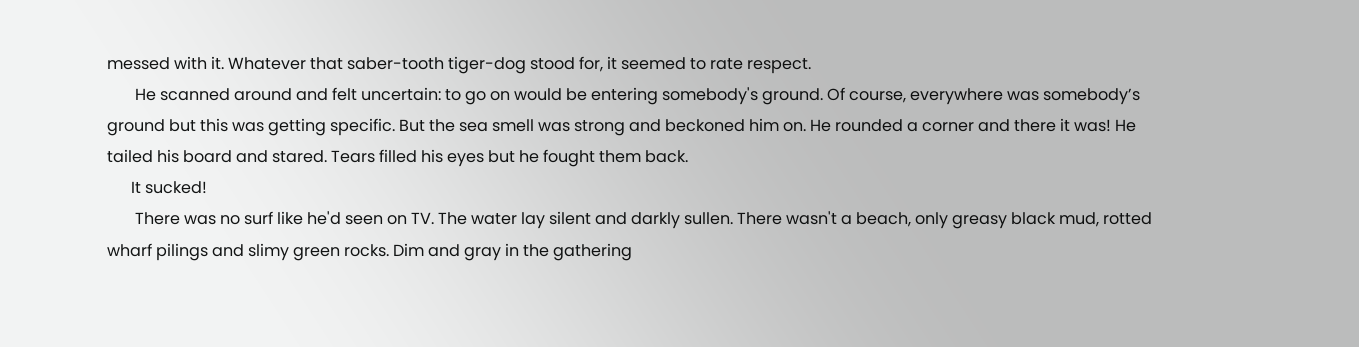messed with it. Whatever that saber-tooth tiger-dog stood for, it seemed to rate respect.
       He scanned around and felt uncertain: to go on would be entering somebody's ground. Of course, everywhere was somebody’s ground but this was getting specific. But the sea smell was strong and beckoned him on. He rounded a corner and there it was! He tailed his board and stared. Tears filled his eyes but he fought them back.
      It sucked!
       There was no surf like he'd seen on TV. The water lay silent and darkly sullen. There wasn't a beach, only greasy black mud, rotted wharf pilings and slimy green rocks. Dim and gray in the gathering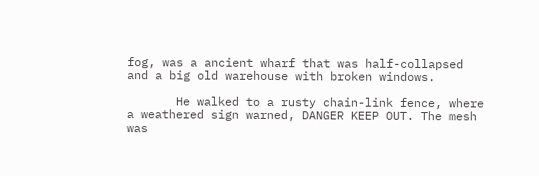fog, was a ancient wharf that was half-collapsed and a big old warehouse with broken windows.

       He walked to a rusty chain-link fence, where a weathered sign warned, DANGER KEEP OUT. The mesh was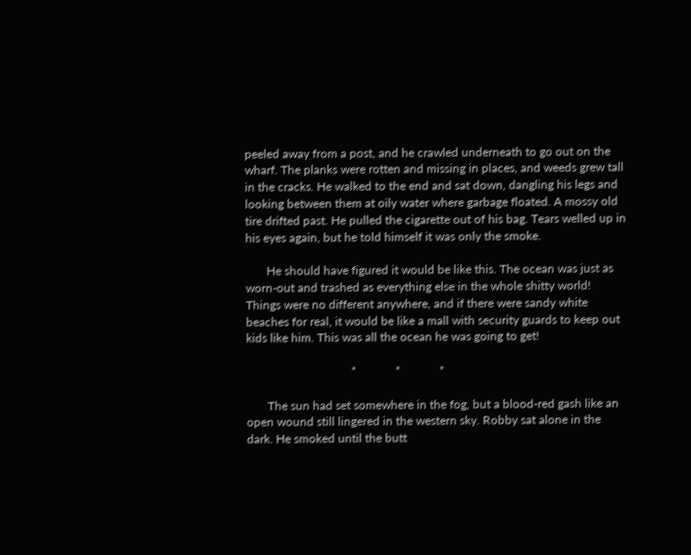peeled away from a post, and he crawled underneath to go out on the wharf. The planks were rotten and missing in places, and weeds grew tall in the cracks. He walked to the end and sat down, dangling his legs and looking between them at oily water where garbage floated. A mossy old tire drifted past. He pulled the cigarette out of his bag. Tears welled up in his eyes again, but he told himself it was only the smoke.

       He should have figured it would be like this. The ocean was just as worn-out and trashed as everything else in the whole shitty world! Things were no different anywhere, and if there were sandy white beaches for real, it would be like a mall with security guards to keep out kids like him. This was all the ocean he was going to get!

                                   *             *             *

       The sun had set somewhere in the fog, but a blood-red gash like an open wound still lingered in the western sky. Robby sat alone in the dark. He smoked until the butt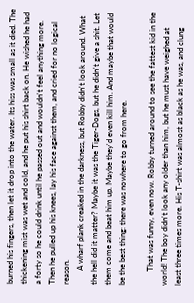burned his fingers, then let it drop into the water. Its hiss was small as it died. The thickening mist was wet and cold, and he put his shirt back on. He wished he had a forty so he could drink until he passed out and wouldn't feel anything more. Then he pulled up his knees, lay his face against them, and cried for no logical reason.
       A wharf plank creaked in the darkness, but Robby didn't look around. What the hell did it matter? Maybe it was the Tiger-Dogs, but he didn't give a shit. Let them come and beat him up. Maybe they'd even kill him. And maybe that would be the best thing: there was nowhere to go from here.

       That was funny, even now. Robby turned around to see the fattest kid in the world! The boy didn't look any older than him, but he must have weighed at least three times more. His T-shirt was almost as black as he was, and clung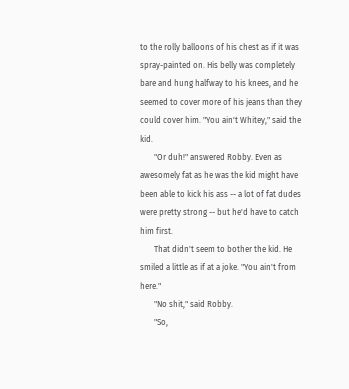to the rolly balloons of his chest as if it was spray-painted on. His belly was completely bare and hung halfway to his knees, and he seemed to cover more of his jeans than they could cover him. "You ain't Whitey," said the kid.
       "Or duh!" answered Robby. Even as awesomely fat as he was the kid might have been able to kick his ass -- a lot of fat dudes were pretty strong -- but he'd have to catch him first.
       That didn't seem to bother the kid. He smiled a little as if at a joke. "You ain't from here."
       "No shit," said Robby.
       "So,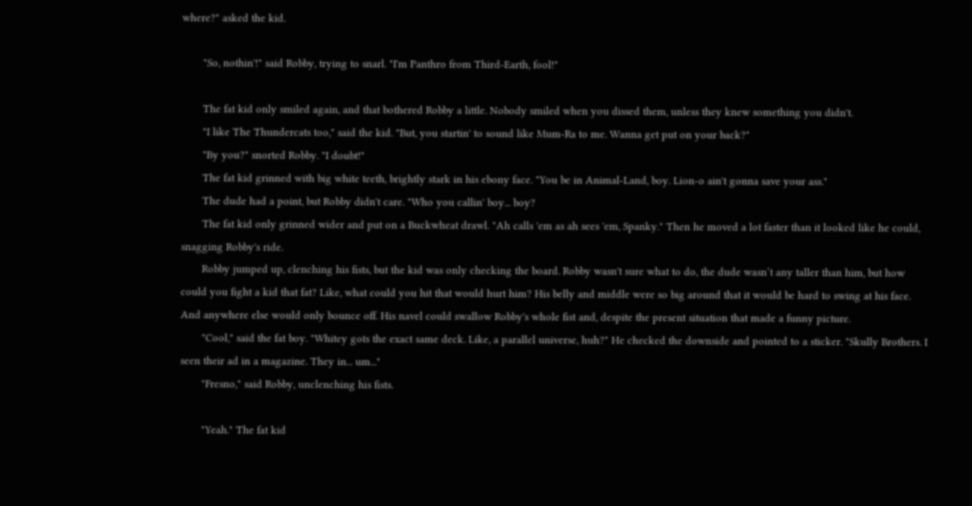where?" asked the kid.

       "So, nothin'!" said Robby, trying to snarl. "I'm Panthro from Third-Earth, fool!"

       The fat kid only smiled again, and that bothered Robby a little. Nobody smiled when you dissed them, unless they knew something you didn't.
       "I like The Thundercats too," said the kid. "But, you startin' to sound like Mum-Ra to me. Wanna get put on your back?"
       "By you?" snorted Robby. "I doubt!"
       The fat kid grinned with big white teeth, brightly stark in his ebony face. "You be in Animal-Land, boy. Lion-o ain't gonna save your ass."
       The dude had a point, but Robby didn't care. "Who you callin' boy... boy?
       The fat kid only grinned wider and put on a Buckwheat drawl. "Ah calls 'em as ah sees 'em, Spanky." Then he moved a lot faster than it looked like he could, snagging Robby's ride.
       Robby jumped up, clenching his fists, but the kid was only checking the board. Robby wasn't sure what to do, the dude wasn’t any taller than him, but how could you fight a kid that fat? Like, what could you hit that would hurt him? His belly and middle were so big around that it would be hard to swing at his face. And anywhere else would only bounce off. His navel could swallow Robby's whole fist and, despite the present situation that made a funny picture.
       "Cool," said the fat boy. "Whitey gots the exact same deck. Like, a parallel universe, huh?" He checked the downside and pointed to a sticker. "Skully Brothers. I seen their ad in a magazine. They in... um..."
       "Fresno," said Robby, unclenching his fists.

       "Yeah." The fat kid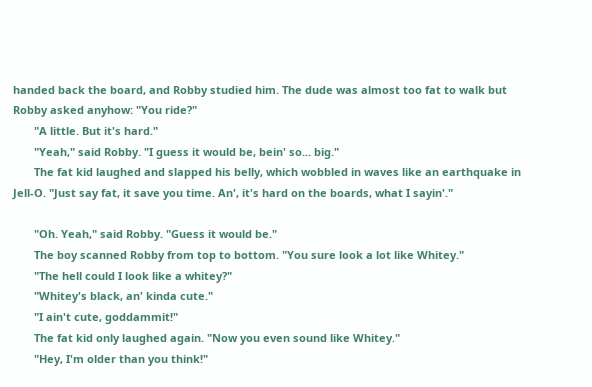handed back the board, and Robby studied him. The dude was almost too fat to walk but Robby asked anyhow: "You ride?"
       "A little. But it's hard."
       "Yeah," said Robby. "I guess it would be, bein' so... big."
       The fat kid laughed and slapped his belly, which wobbled in waves like an earthquake in Jell-O. "Just say fat, it save you time. An', it's hard on the boards, what I sayin'."

       "Oh. Yeah," said Robby. "Guess it would be."
       The boy scanned Robby from top to bottom. "You sure look a lot like Whitey."
       "The hell could I look like a whitey?"
       "Whitey's black, an' kinda cute."
       "I ain't cute, goddammit!"
       The fat kid only laughed again. "Now you even sound like Whitey."
       "Hey, I'm older than you think!"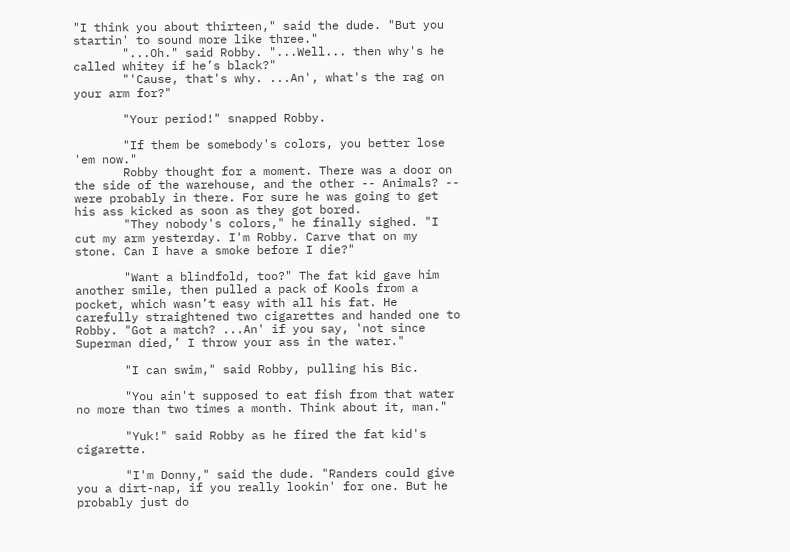"I think you about thirteen," said the dude. "But you startin' to sound more like three."
       "...Oh." said Robby. "...Well... then why's he called whitey if he’s black?"
       "'Cause, that's why. ...An', what's the rag on your arm for?"

       "Your period!" snapped Robby.

       "If them be somebody's colors, you better lose 'em now."
       Robby thought for a moment. There was a door on the side of the warehouse, and the other -- Animals? -- were probably in there. For sure he was going to get his ass kicked as soon as they got bored.
       "They nobody's colors," he finally sighed. "I cut my arm yesterday. I'm Robby. Carve that on my stone. Can I have a smoke before I die?"

       "Want a blindfold, too?" The fat kid gave him another smile, then pulled a pack of Kools from a pocket, which wasn’t easy with all his fat. He carefully straightened two cigarettes and handed one to Robby. "Got a match? ...An' if you say, 'not since Superman died,’ I throw your ass in the water."

       "I can swim," said Robby, pulling his Bic.

       "You ain't supposed to eat fish from that water no more than two times a month. Think about it, man."

       "Yuk!" said Robby as he fired the fat kid's cigarette.

       "I'm Donny," said the dude. "Randers could give you a dirt-nap, if you really lookin' for one. But he probably just do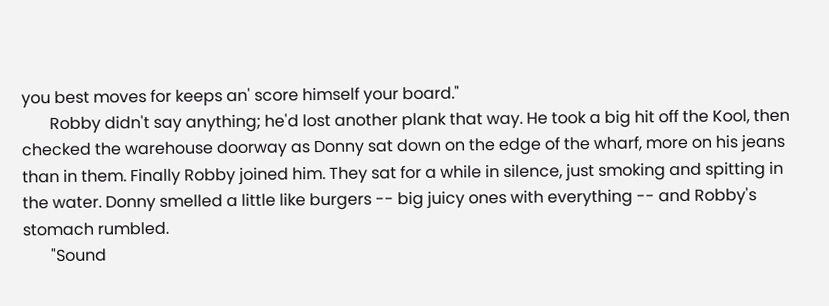you best moves for keeps an' score himself your board."
       Robby didn't say anything; he'd lost another plank that way. He took a big hit off the Kool, then checked the warehouse doorway as Donny sat down on the edge of the wharf, more on his jeans than in them. Finally Robby joined him. They sat for a while in silence, just smoking and spitting in the water. Donny smelled a little like burgers -- big juicy ones with everything -- and Robby's stomach rumbled.
       "Sound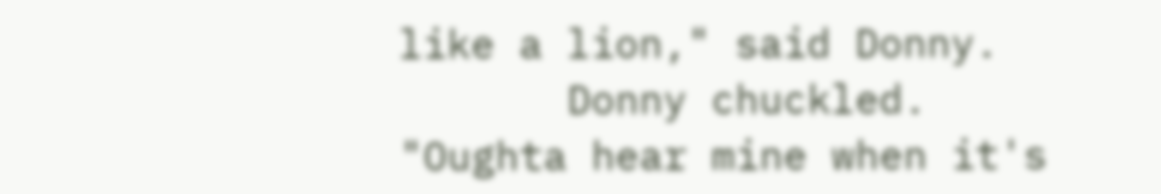like a lion," said Donny.
       Donny chuckled. "Oughta hear mine when it's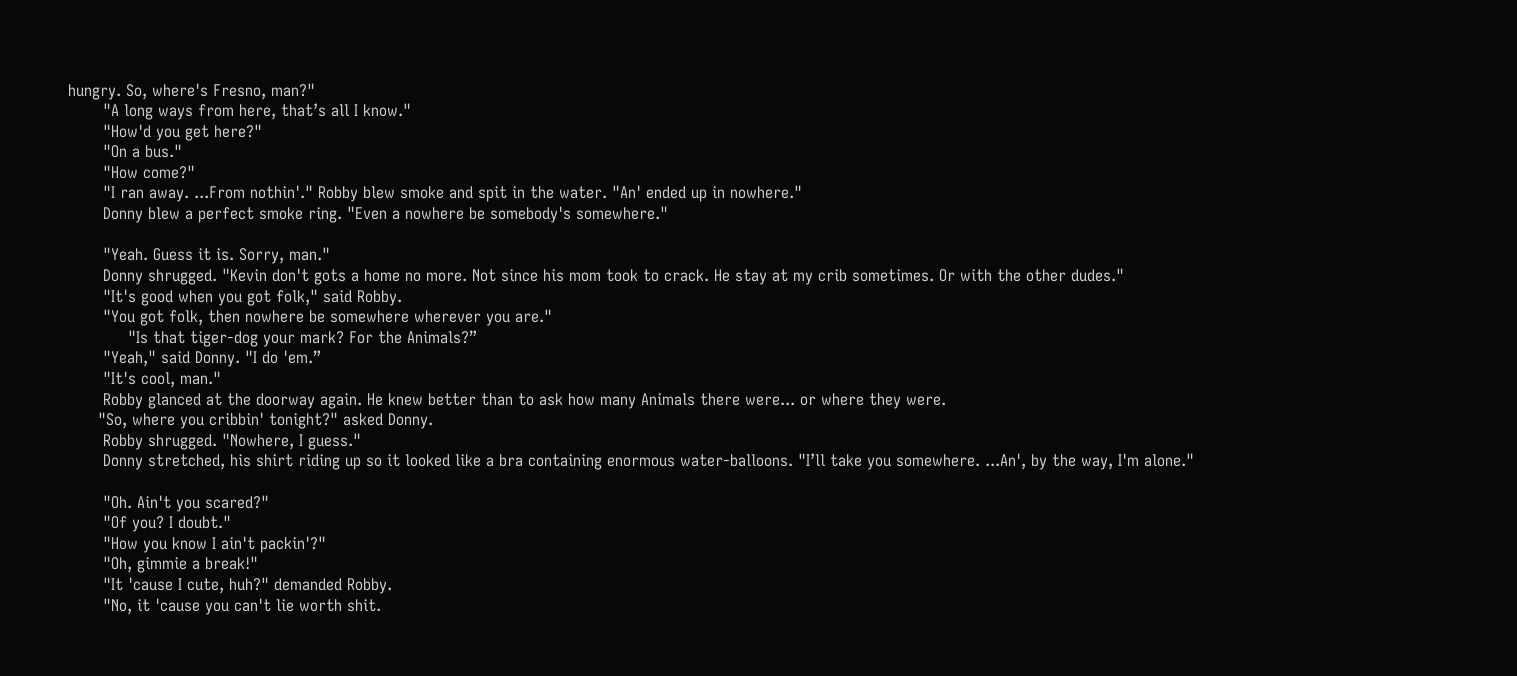hungry. So, where's Fresno, man?"
       "A long ways from here, that’s all I know."
       "How'd you get here?"
       "On a bus."
       "How come?"
       "I ran away. ...From nothin'." Robby blew smoke and spit in the water. "An' ended up in nowhere."
       Donny blew a perfect smoke ring. "Even a nowhere be somebody's somewhere."

       "Yeah. Guess it is. Sorry, man."
       Donny shrugged. "Kevin don't gots a home no more. Not since his mom took to crack. He stay at my crib sometimes. Or with the other dudes."
       "It's good when you got folk," said Robby.
       "You got folk, then nowhere be somewhere wherever you are."
            "Is that tiger-dog your mark? For the Animals?”
       "Yeah," said Donny. "I do 'em.”
       "It's cool, man."
       Robby glanced at the doorway again. He knew better than to ask how many Animals there were... or where they were.
      "So, where you cribbin' tonight?" asked Donny.
       Robby shrugged. "Nowhere, I guess."
       Donny stretched, his shirt riding up so it looked like a bra containing enormous water-balloons. "I’ll take you somewhere. ...An', by the way, I'm alone."

       "Oh. Ain't you scared?"
       "Of you? I doubt."
       "How you know I ain't packin'?"
       "Oh, gimmie a break!"
       "It 'cause I cute, huh?" demanded Robby.
       "No, it 'cause you can't lie worth shit.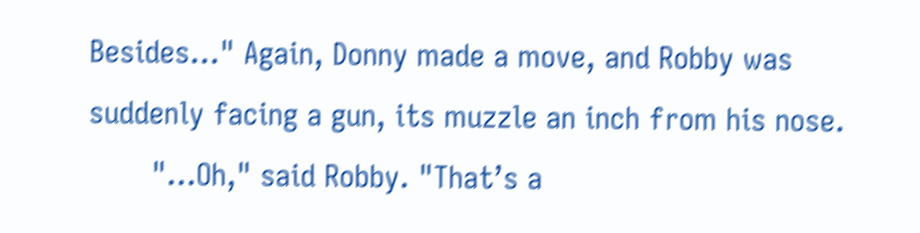Besides..." Again, Donny made a move, and Robby was suddenly facing a gun, its muzzle an inch from his nose.
       "...Oh," said Robby. "That’s a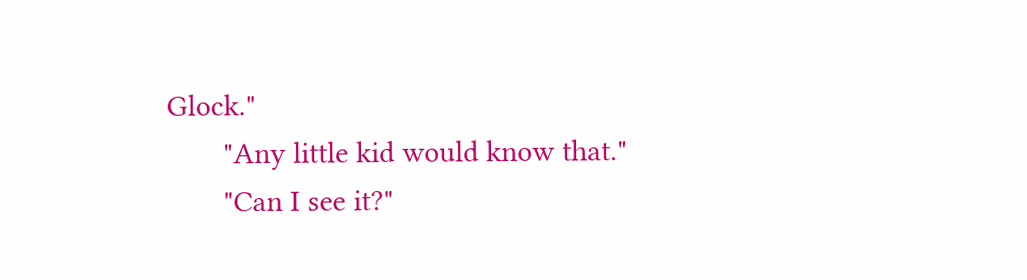Glock."
       "Any little kid would know that."
       "Can I see it?"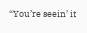“You’re seein’ it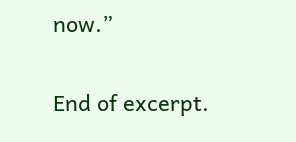now.”

End of excerpt.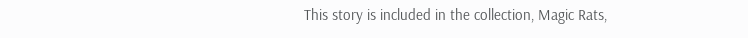This story is included in the collection, Magic Rats,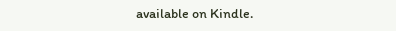available on Kindle.